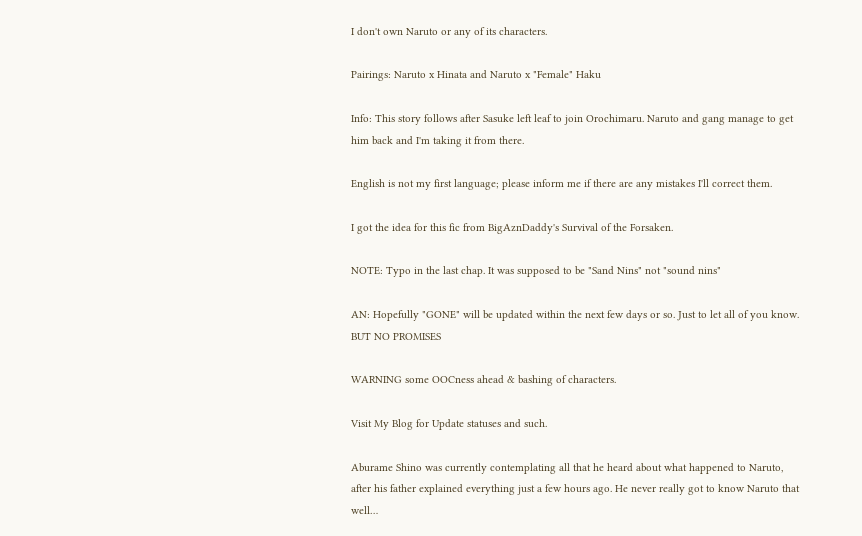I don't own Naruto or any of its characters.

Pairings: Naruto x Hinata and Naruto x "Female" Haku

Info: This story follows after Sasuke left leaf to join Orochimaru. Naruto and gang manage to get him back and I'm taking it from there.

English is not my first language; please inform me if there are any mistakes I'll correct them.

I got the idea for this fic from BigAznDaddy's Survival of the Forsaken.

NOTE: Typo in the last chap. It was supposed to be "Sand Nins" not "sound nins"

AN: Hopefully "GONE" will be updated within the next few days or so. Just to let all of you know. BUT NO PROMISES

WARNING some OOCness ahead & bashing of characters.

Visit My Blog for Update statuses and such.

Aburame Shino was currently contemplating all that he heard about what happened to Naruto, after his father explained everything just a few hours ago. He never really got to know Naruto that well…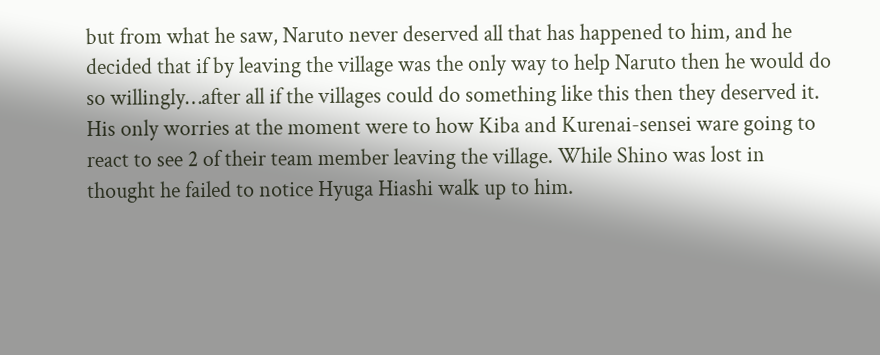but from what he saw, Naruto never deserved all that has happened to him, and he decided that if by leaving the village was the only way to help Naruto then he would do so willingly…after all if the villages could do something like this then they deserved it. His only worries at the moment were to how Kiba and Kurenai-sensei ware going to react to see 2 of their team member leaving the village. While Shino was lost in thought he failed to notice Hyuga Hiashi walk up to him.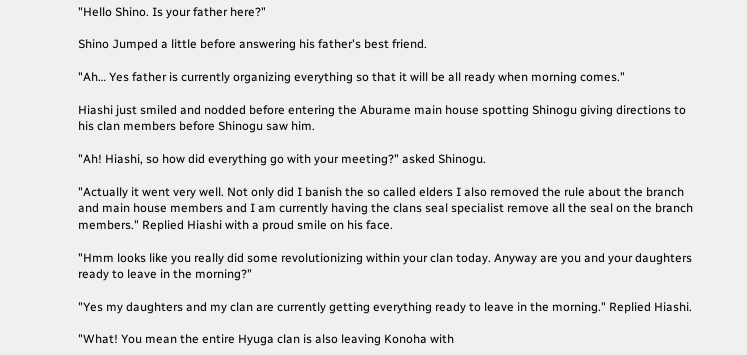"Hello Shino. Is your father here?"

Shino Jumped a little before answering his father's best friend.

"Ah… Yes father is currently organizing everything so that it will be all ready when morning comes."

Hiashi just smiled and nodded before entering the Aburame main house spotting Shinogu giving directions to his clan members before Shinogu saw him.

"Ah! Hiashi, so how did everything go with your meeting?" asked Shinogu.

"Actually it went very well. Not only did I banish the so called elders I also removed the rule about the branch and main house members and I am currently having the clans seal specialist remove all the seal on the branch members." Replied Hiashi with a proud smile on his face.

"Hmm looks like you really did some revolutionizing within your clan today. Anyway are you and your daughters ready to leave in the morning?"

"Yes my daughters and my clan are currently getting everything ready to leave in the morning." Replied Hiashi.

"What! You mean the entire Hyuga clan is also leaving Konoha with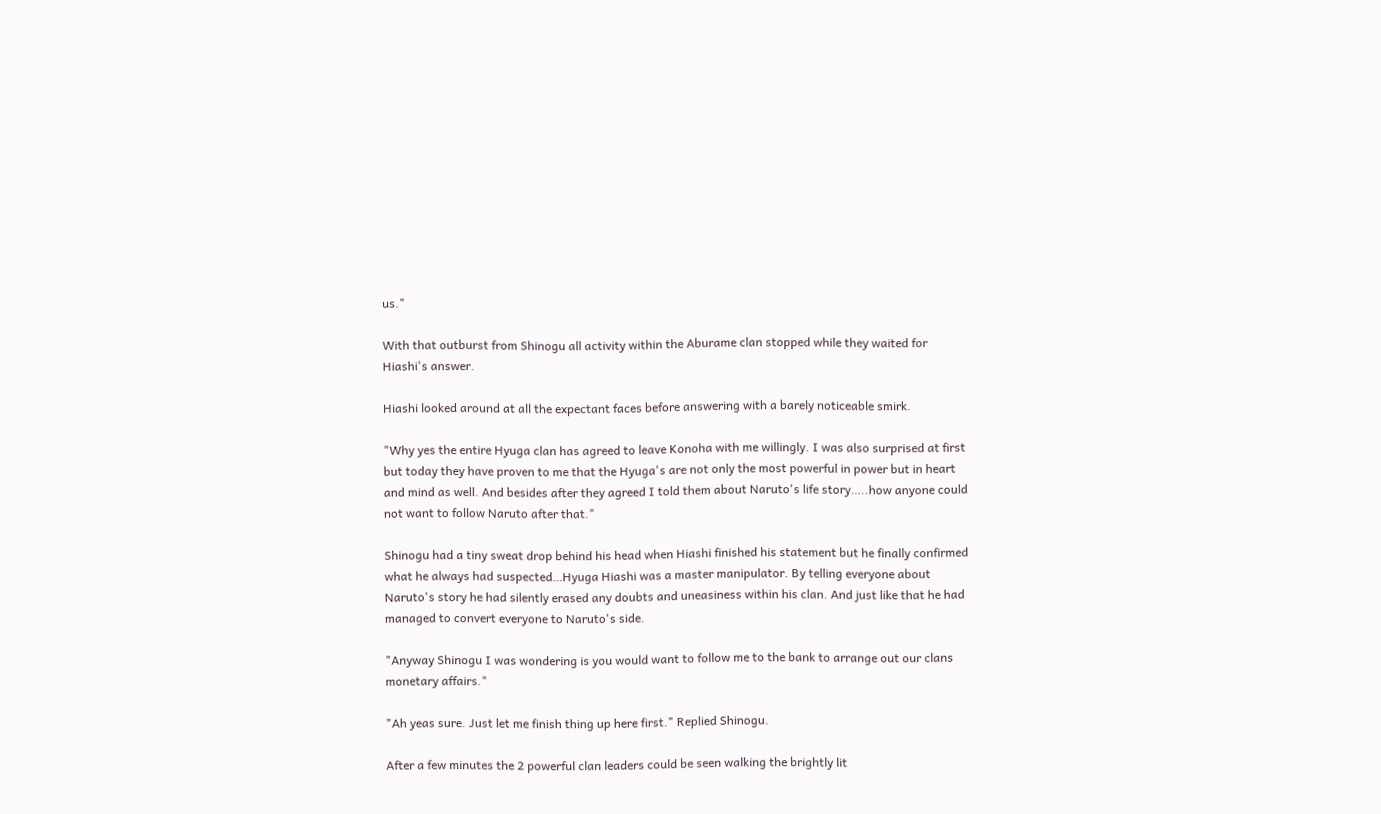us."

With that outburst from Shinogu all activity within the Aburame clan stopped while they waited for Hiashi's answer.

Hiashi looked around at all the expectant faces before answering with a barely noticeable smirk.

"Why yes the entire Hyuga clan has agreed to leave Konoha with me willingly. I was also surprised at first but today they have proven to me that the Hyuga's are not only the most powerful in power but in heart and mind as well. And besides after they agreed I told them about Naruto's life story…..how anyone could not want to follow Naruto after that."

Shinogu had a tiny sweat drop behind his head when Hiashi finished his statement but he finally confirmed what he always had suspected…Hyuga Hiashi was a master manipulator. By telling everyone about Naruto's story he had silently erased any doubts and uneasiness within his clan. And just like that he had managed to convert everyone to Naruto's side.

"Anyway Shinogu I was wondering is you would want to follow me to the bank to arrange out our clans monetary affairs."

"Ah yeas sure. Just let me finish thing up here first." Replied Shinogu.

After a few minutes the 2 powerful clan leaders could be seen walking the brightly lit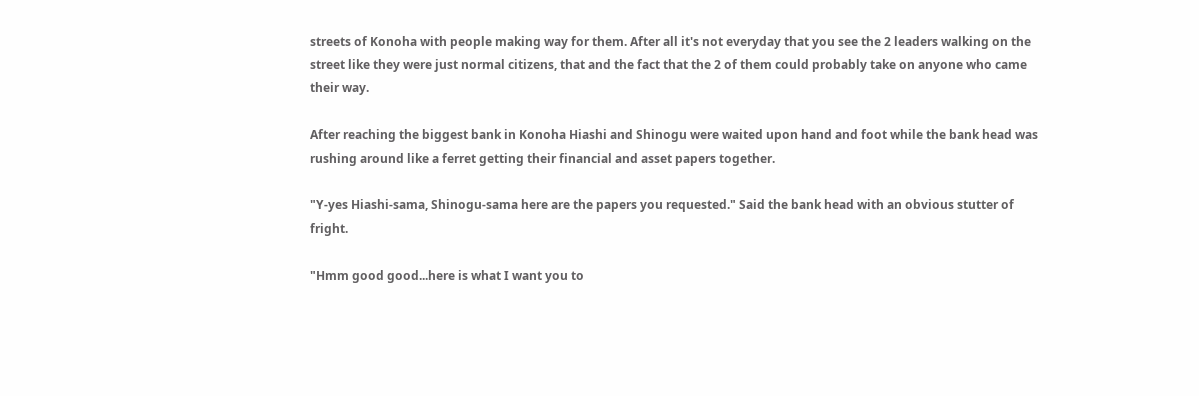streets of Konoha with people making way for them. After all it's not everyday that you see the 2 leaders walking on the street like they were just normal citizens, that and the fact that the 2 of them could probably take on anyone who came their way.

After reaching the biggest bank in Konoha Hiashi and Shinogu were waited upon hand and foot while the bank head was rushing around like a ferret getting their financial and asset papers together.

"Y-yes Hiashi-sama, Shinogu-sama here are the papers you requested." Said the bank head with an obvious stutter of fright.

"Hmm good good...here is what I want you to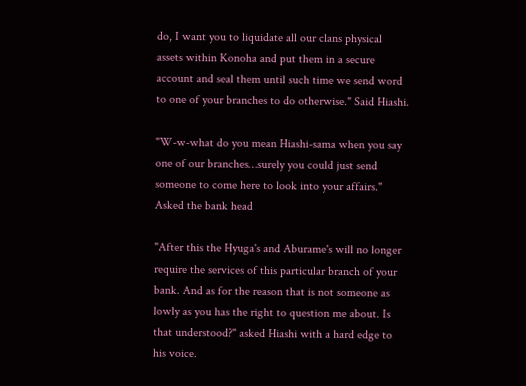do, I want you to liquidate all our clans physical assets within Konoha and put them in a secure account and seal them until such time we send word to one of your branches to do otherwise." Said Hiashi.

"W-w-what do you mean Hiashi-sama when you say one of our branches…surely you could just send someone to come here to look into your affairs." Asked the bank head

"After this the Hyuga's and Aburame's will no longer require the services of this particular branch of your bank. And as for the reason that is not someone as lowly as you has the right to question me about. Is that understood?" asked Hiashi with a hard edge to his voice.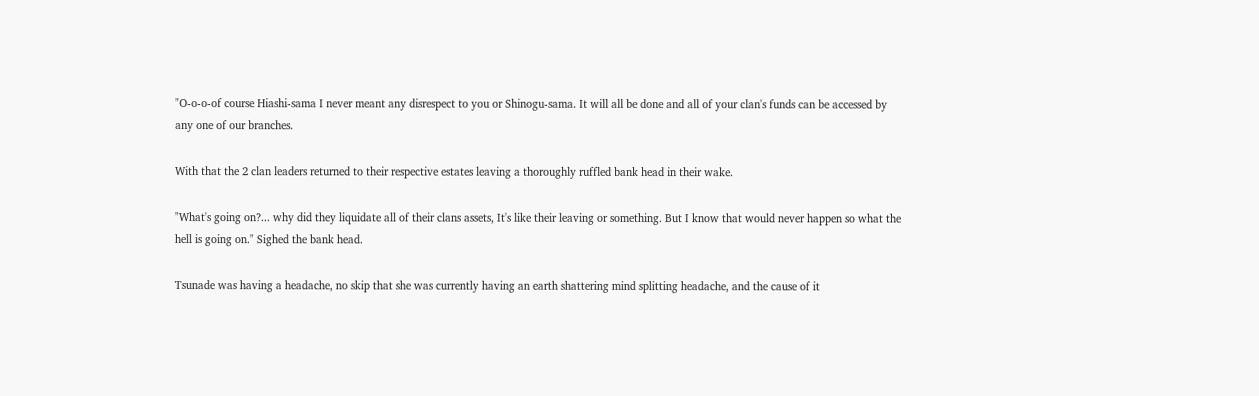"O-o-o-of course Hiashi-sama I never meant any disrespect to you or Shinogu-sama. It will all be done and all of your clan's funds can be accessed by any one of our branches.

With that the 2 clan leaders returned to their respective estates leaving a thoroughly ruffled bank head in their wake.

"What's going on?... why did they liquidate all of their clans assets, It's like their leaving or something. But I know that would never happen so what the hell is going on." Sighed the bank head.

Tsunade was having a headache, no skip that she was currently having an earth shattering mind splitting headache, and the cause of it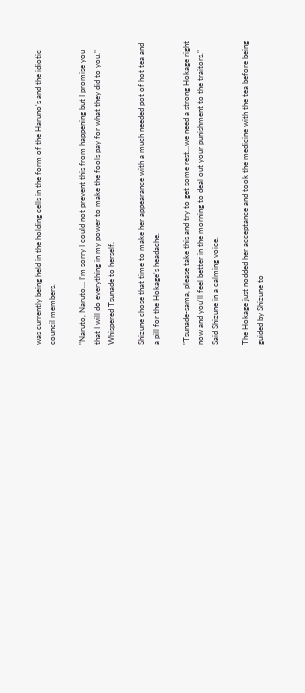was currently being held in the holding cells in the form of the Haruno's and the idiotic council members.

"Naruto, Naruto… I'm sorry I could not prevent this from happening but I promise you that I will do everything in my power to make the fools pay for what they did to you." Whispered Tsunade to herself.

Shizune chose that time to make her appearance with a much needed pot of hot tea and a pill for the Hokage's headache.

"Tsunade-sama, please take this and try to get some rest…we need a strong Hokage right now and you'll feel better in the morning to deal out your punishment to the traitors." Said Shizune in a calming voice.

The Hokage just nodded her acceptance and took the medicine with the tea before being guided by Shizune to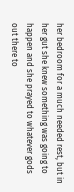her bedroom for a much needed rest, but in her gut she knew something was going to happen and she prayed to whatever gods out there to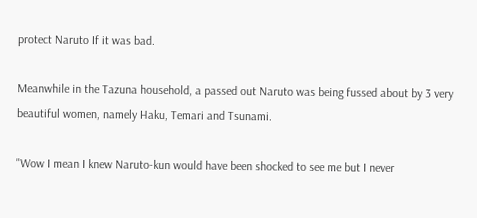protect Naruto If it was bad.

Meanwhile in the Tazuna household, a passed out Naruto was being fussed about by 3 very beautiful women, namely Haku, Temari and Tsunami.

"Wow I mean I knew Naruto-kun would have been shocked to see me but I never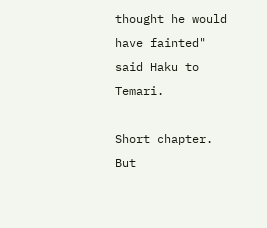thought he would have fainted" said Haku to Temari.

Short chapter. But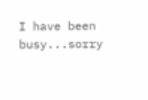I have been busy...sorry